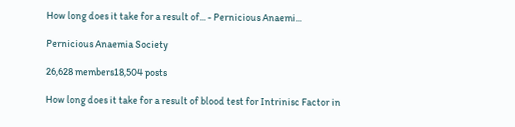How long does it take for a result of... - Pernicious Anaemi...

Pernicious Anaemia Society

26,628 members18,504 posts

How long does it take for a result of blood test for Intrinisc Factor in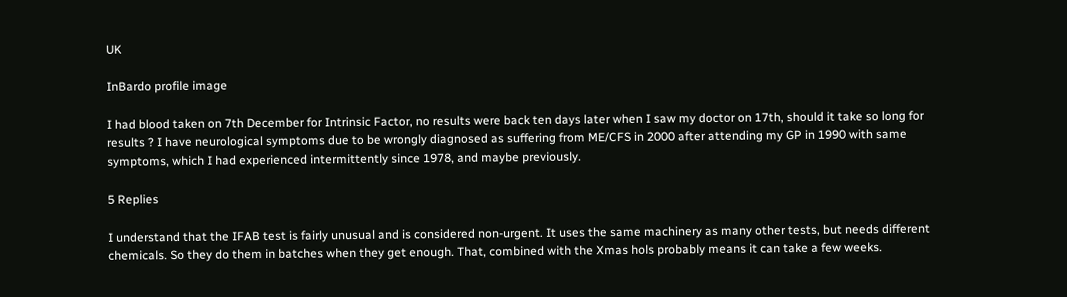UK

InBardo profile image

I had blood taken on 7th December for Intrinsic Factor, no results were back ten days later when I saw my doctor on 17th, should it take so long for results ? I have neurological symptoms due to be wrongly diagnosed as suffering from ME/CFS in 2000 after attending my GP in 1990 with same symptoms, which I had experienced intermittently since 1978, and maybe previously.

5 Replies

I understand that the IFAB test is fairly unusual and is considered non-urgent. It uses the same machinery as many other tests, but needs different chemicals. So they do them in batches when they get enough. That, combined with the Xmas hols probably means it can take a few weeks.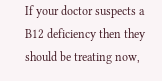If your doctor suspects a B12 deficiency then they should be treating now,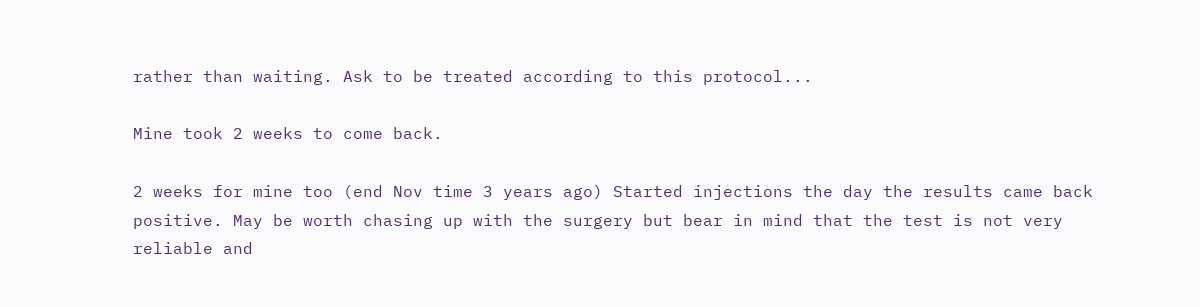rather than waiting. Ask to be treated according to this protocol...

Mine took 2 weeks to come back.

2 weeks for mine too (end Nov time 3 years ago) Started injections the day the results came back positive. May be worth chasing up with the surgery but bear in mind that the test is not very reliable and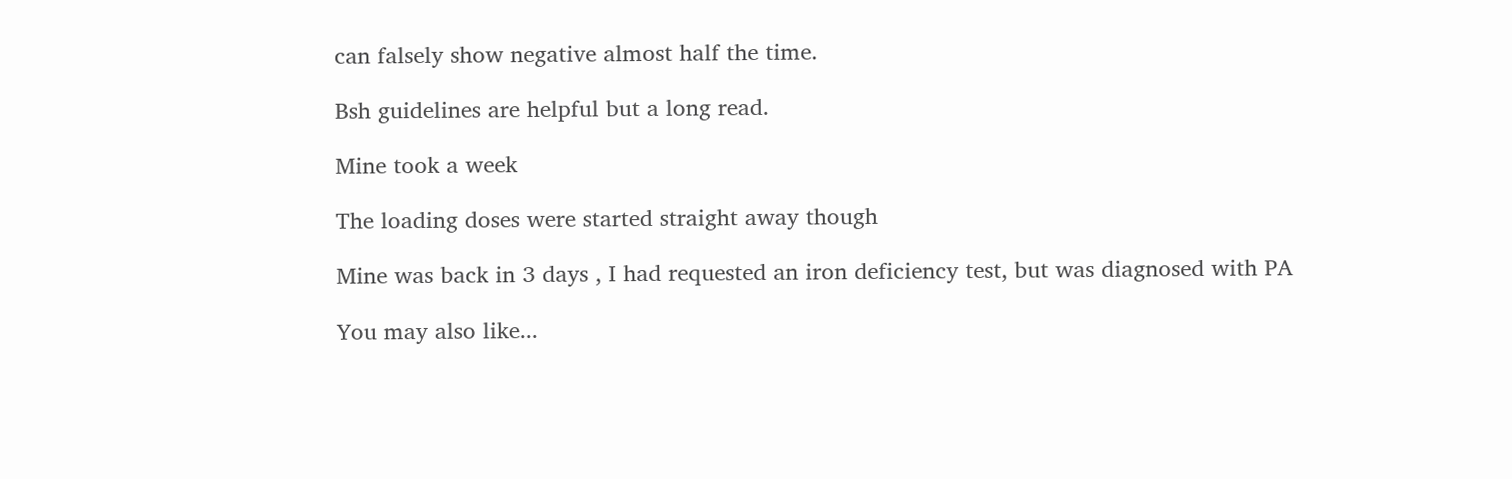can falsely show negative almost half the time.

Bsh guidelines are helpful but a long read.

Mine took a week

The loading doses were started straight away though

Mine was back in 3 days , I had requested an iron deficiency test, but was diagnosed with PA

You may also like...